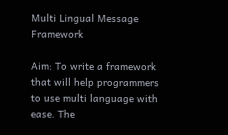Multi Lingual Message Framework

Aim: To write a framework that will help programmers to use multi language with ease. The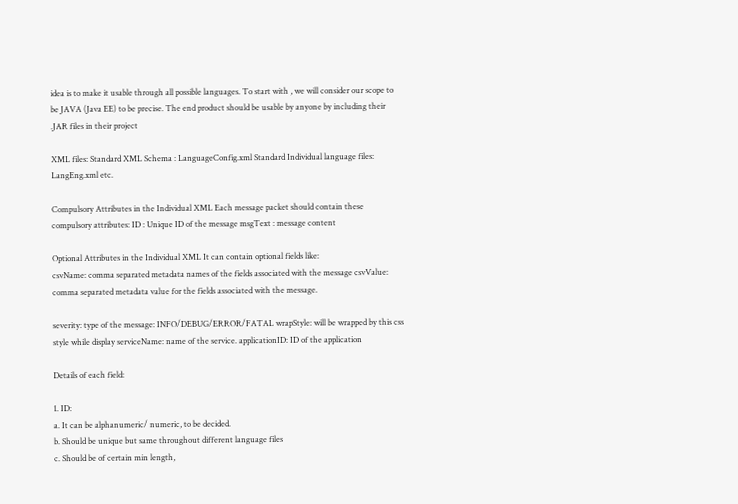idea is to make it usable through all possible languages. To start with , we will consider our scope to be JAVA (Java EE) to be precise. The end product should be usable by anyone by including their .JAR files in their project

XML files: Standard XML Schema : LanguageConfig.xml Standard Individual language files: LangEng.xml etc.

Compulsory Attributes in the Individual XML Each message packet should contain these compulsory attributes: ID : Unique ID of the message msgText : message content

Optional Attributes in the Individual XML It can contain optional fields like:
csvName: comma separated metadata names of the fields associated with the message csvValue: comma separated metadata value for the fields associated with the message.

severity: type of the message: INFO/DEBUG/ERROR/FATAL wrapStyle: will be wrapped by this css style while display serviceName: name of the service. applicationID: ID of the application

Details of each field:

1. ID:
a. It can be alphanumeric/ numeric, to be decided.
b. Should be unique but same throughout different language files
c. Should be of certain min length,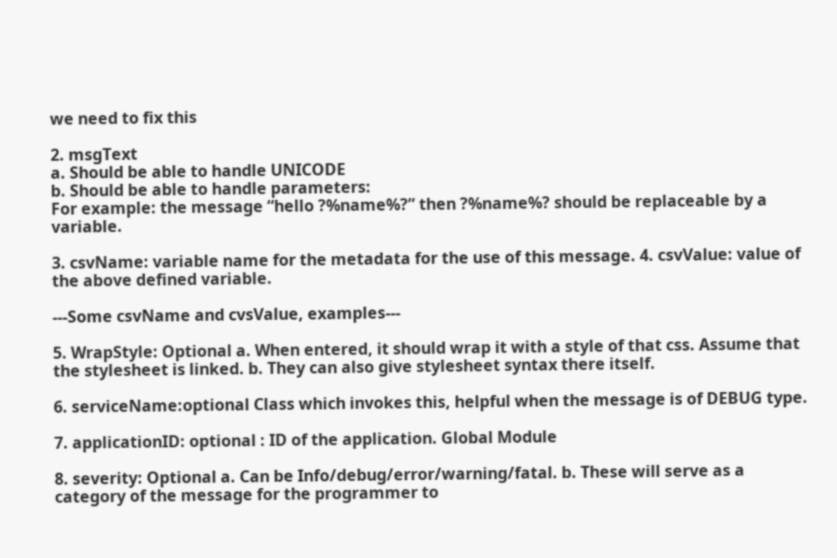we need to fix this

2. msgText
a. Should be able to handle UNICODE
b. Should be able to handle parameters:
For example: the message “hello ?%name%?” then ?%name%? should be replaceable by a variable.

3. csvName: variable name for the metadata for the use of this message. 4. csvValue: value of the above defined variable.

---Some csvName and cvsValue, examples---

5. WrapStyle: Optional a. When entered, it should wrap it with a style of that css. Assume that the stylesheet is linked. b. They can also give stylesheet syntax there itself.

6. serviceName:optional Class which invokes this, helpful when the message is of DEBUG type.

7. applicationID: optional : ID of the application. Global Module

8. severity: Optional a. Can be Info/debug/error/warning/fatal. b. These will serve as a category of the message for the programmer to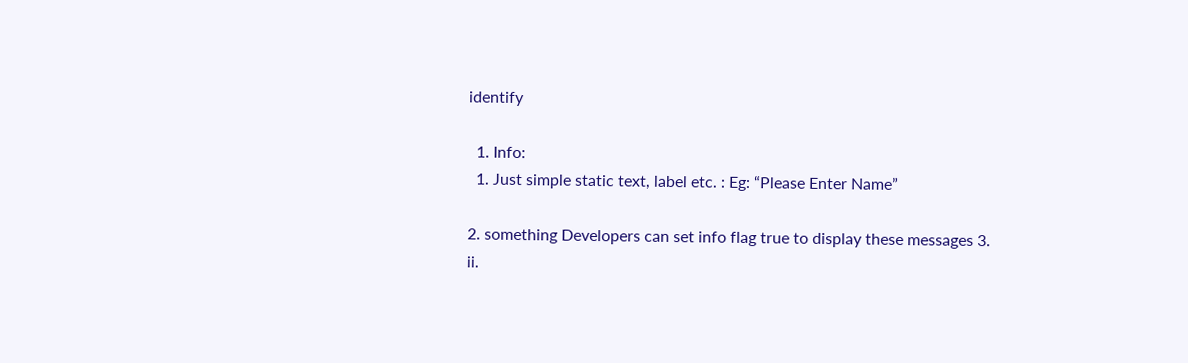identify

  1. Info:
  1. Just simple static text, label etc. : Eg: “Please Enter Name”

2. something Developers can set info flag true to display these messages 3.
ii.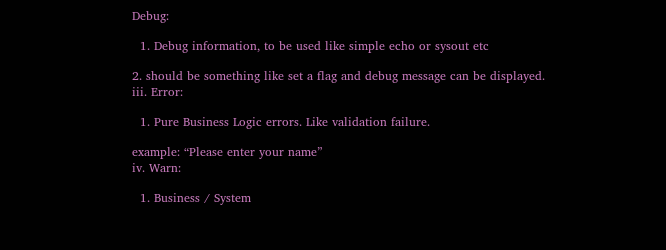Debug:

  1. Debug information, to be used like simple echo or sysout etc

2. should be something like set a flag and debug message can be displayed.
iii. Error:

  1. Pure Business Logic errors. Like validation failure.

example: “Please enter your name”
iv. Warn:

  1. Business / System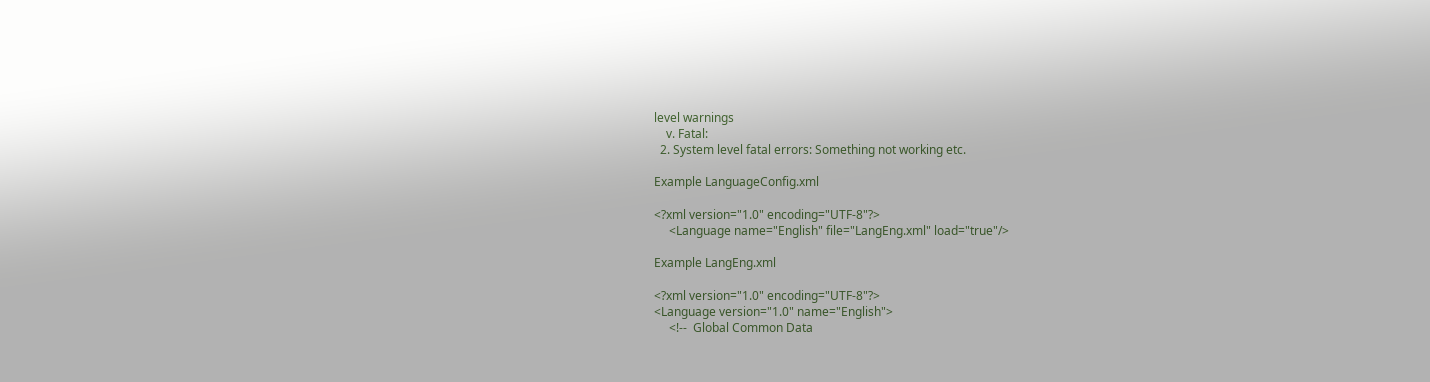level warnings
    v. Fatal:
  2. System level fatal errors: Something not working etc.

Example LanguageConfig.xml

<?xml version="1.0" encoding="UTF-8"?>
     <Language name="English" file="LangEng.xml" load="true"/>

Example LangEng.xml

<?xml version="1.0" encoding="UTF-8"?>
<Language version="1.0" name="English">
     <!--  Global Common Data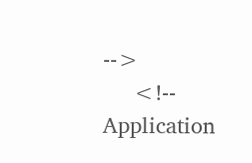-->
     <!--  Application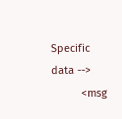Specific data -->
          <msg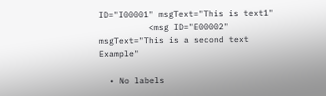ID="I00001" msgText="This is text1"
          <msg ID="E00002" msgText="This is a second text Example"

  • No labels